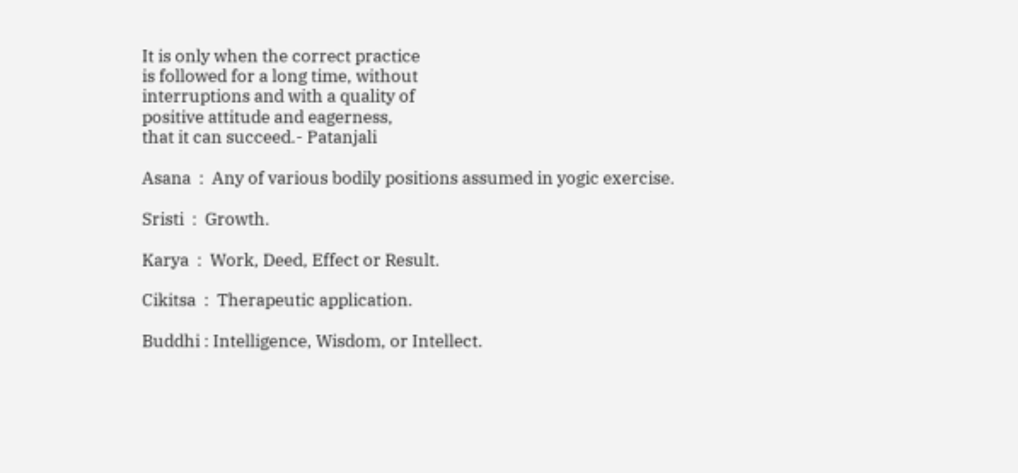It is only when the correct practice
is followed for a long time, without
interruptions and with a quality of
positive attitude and eagerness,
that it can succeed.- Patanjali

Asana  :  Any of various bodily positions assumed in yogic exercise.

Sristi  :  Growth.

Karya  :  Work, Deed, Effect or Result.

Cikitsa  :  Therapeutic application.

Buddhi : Intelligence, Wisdom, or Intellect.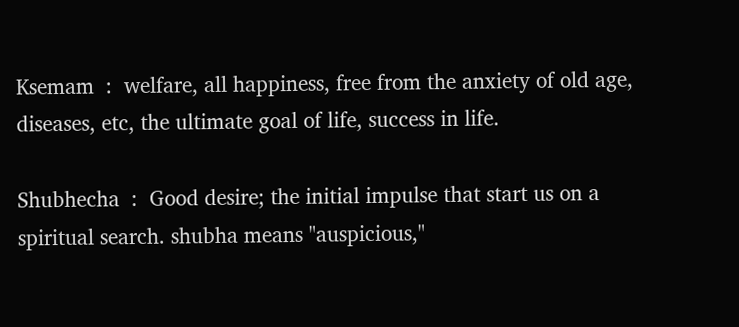Ksemam  :  welfare, all happiness, free from the anxiety of old age, diseases, etc, the ultimate goal of life, success in life.

Shubhecha  :  Good desire; the initial impulse that start us on a spiritual search. shubha means "auspicious,"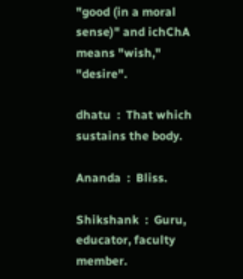"good (in a moral sense)" and ichChA means "wish," "desire".

dhatu  :  That which sustains the body.

Ananda  :  Bliss.

Shikshank  :  Guru, educator, faculty member.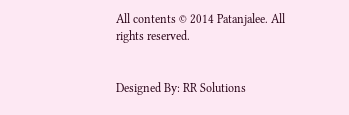All contents © 2014 Patanjalee. All rights reserved.


Designed By: RR Solutions